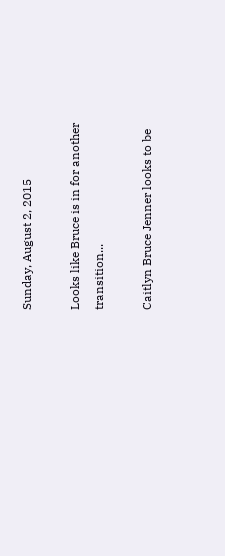Sunday, August 2, 2015

Looks like Bruce is in for another transition...

Caitlyn Bruce Jenner looks to be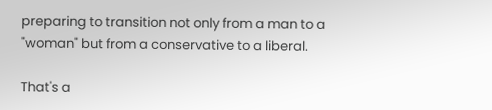preparing to transition not only from a man to a "woman" but from a conservative to a liberal.

That's a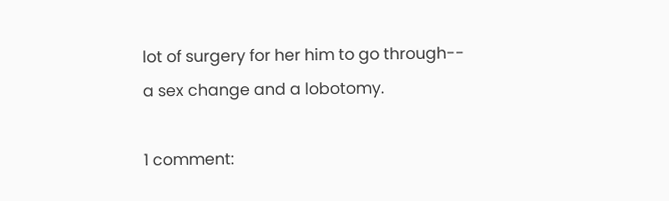lot of surgery for her him to go through-- a sex change and a lobotomy.

1 comment: